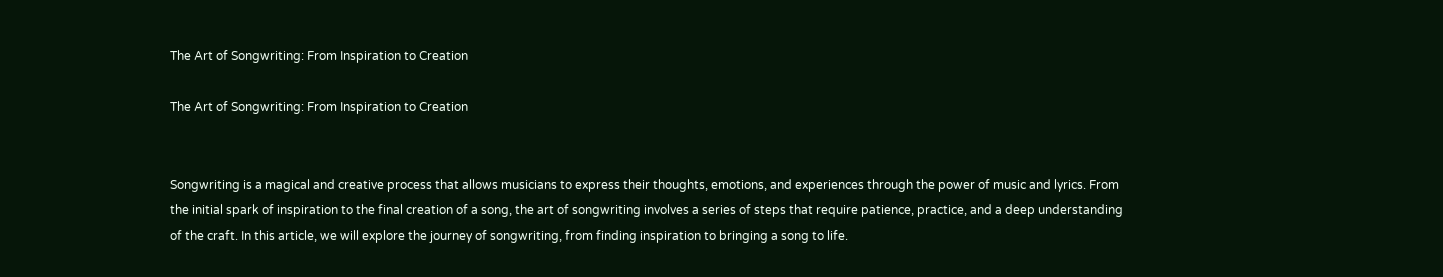The Art of Songwriting: From Inspiration to Creation

The Art of Songwriting: From Inspiration to Creation


Songwriting is a magical and creative process that allows musicians to express their thoughts, emotions, and experiences through the power of music and lyrics. From the initial spark of inspiration to the final creation of a song, the art of songwriting involves a series of steps that require patience, practice, and a deep understanding of the craft. In this article, we will explore the journey of songwriting, from finding inspiration to bringing a song to life.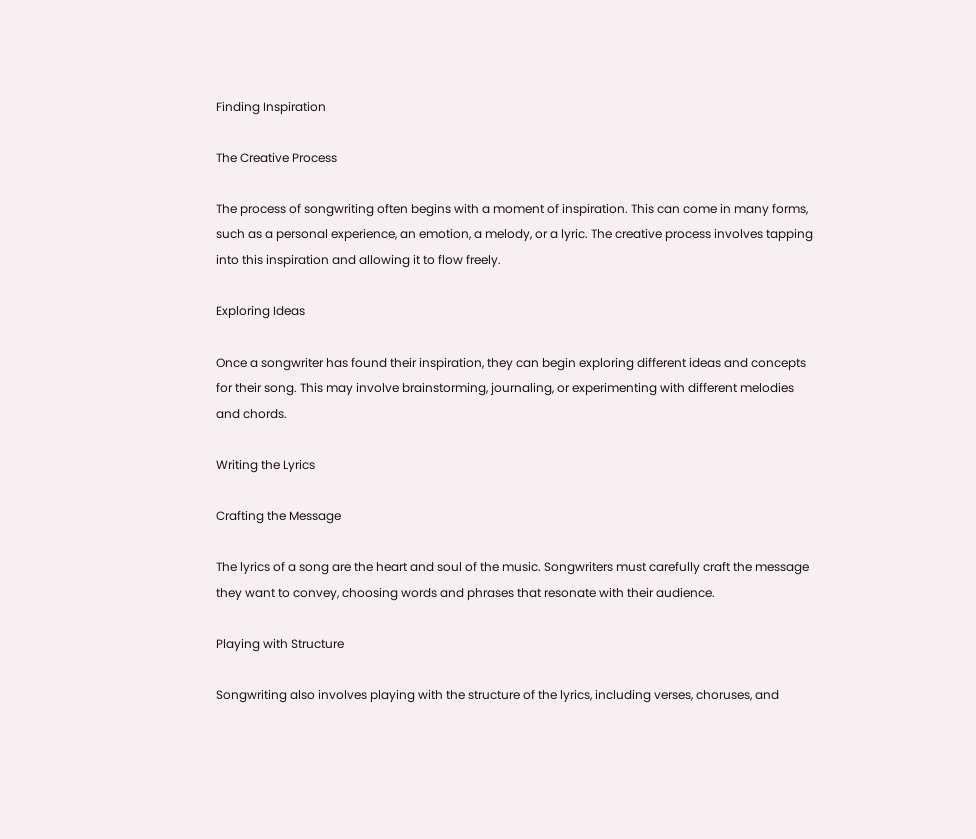Finding Inspiration

The Creative Process

The process of songwriting often begins with a moment of inspiration. This can come in many forms, such as a personal experience, an emotion, a melody, or a lyric. The creative process involves tapping into this inspiration and allowing it to flow freely.

Exploring Ideas

Once a songwriter has found their inspiration, they can begin exploring different ideas and concepts for their song. This may involve brainstorming, journaling, or experimenting with different melodies and chords.

Writing the Lyrics

Crafting the Message

The lyrics of a song are the heart and soul of the music. Songwriters must carefully craft the message they want to convey, choosing words and phrases that resonate with their audience.

Playing with Structure

Songwriting also involves playing with the structure of the lyrics, including verses, choruses, and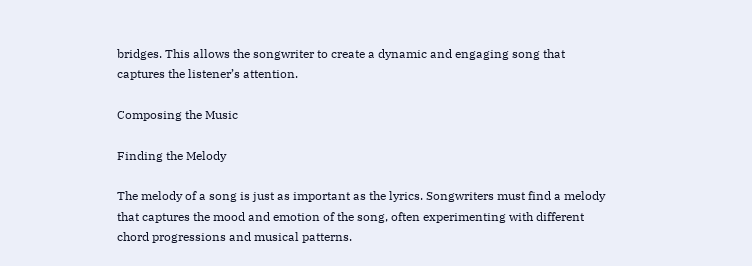bridges. This allows the songwriter to create a dynamic and engaging song that captures the listener’s attention.

Composing the Music

Finding the Melody

The melody of a song is just as important as the lyrics. Songwriters must find a melody that captures the mood and emotion of the song, often experimenting with different chord progressions and musical patterns.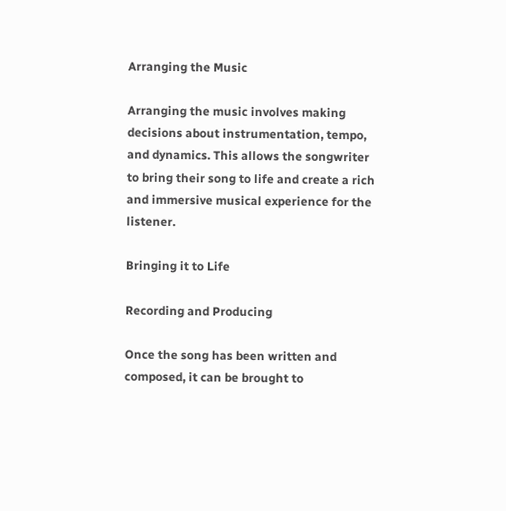Arranging the Music

Arranging the music involves making decisions about instrumentation, tempo, and dynamics. This allows the songwriter to bring their song to life and create a rich and immersive musical experience for the listener.

Bringing it to Life

Recording and Producing

Once the song has been written and composed, it can be brought to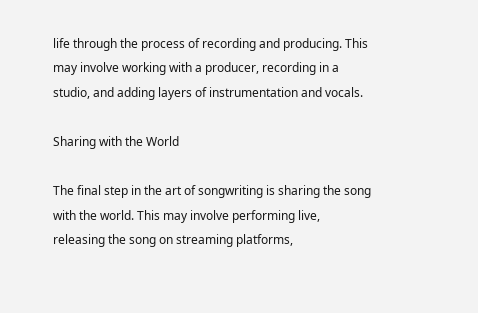life through the process of recording and producing. This may involve working with a producer, recording in a studio, and adding layers of instrumentation and vocals.

Sharing with the World

The final step in the art of songwriting is sharing the song with the world. This may involve performing live, releasing the song on streaming platforms,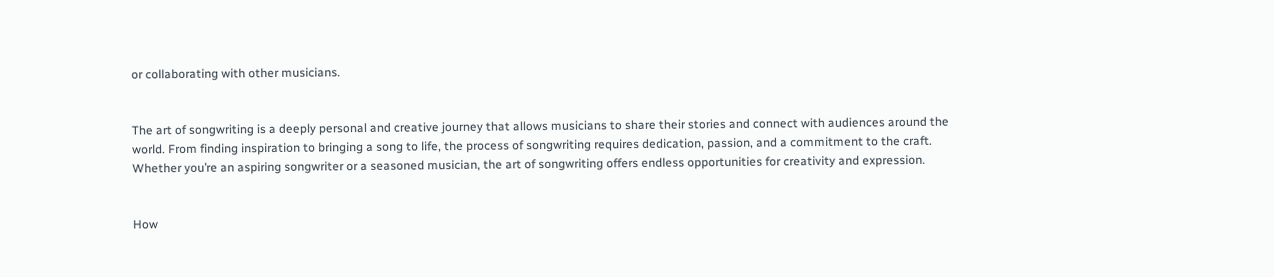or collaborating with other musicians.


The art of songwriting is a deeply personal and creative journey that allows musicians to share their stories and connect with audiences around the world. From finding inspiration to bringing a song to life, the process of songwriting requires dedication, passion, and a commitment to the craft. Whether you’re an aspiring songwriter or a seasoned musician, the art of songwriting offers endless opportunities for creativity and expression.


How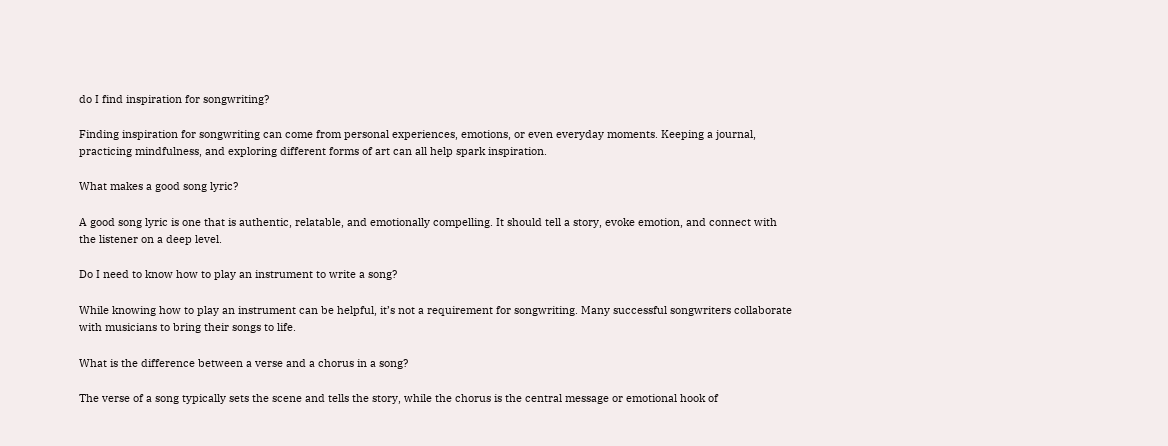do I find inspiration for songwriting?

Finding inspiration for songwriting can come from personal experiences, emotions, or even everyday moments. Keeping a journal, practicing mindfulness, and exploring different forms of art can all help spark inspiration.

What makes a good song lyric?

A good song lyric is one that is authentic, relatable, and emotionally compelling. It should tell a story, evoke emotion, and connect with the listener on a deep level.

Do I need to know how to play an instrument to write a song?

While knowing how to play an instrument can be helpful, it’s not a requirement for songwriting. Many successful songwriters collaborate with musicians to bring their songs to life.

What is the difference between a verse and a chorus in a song?

The verse of a song typically sets the scene and tells the story, while the chorus is the central message or emotional hook of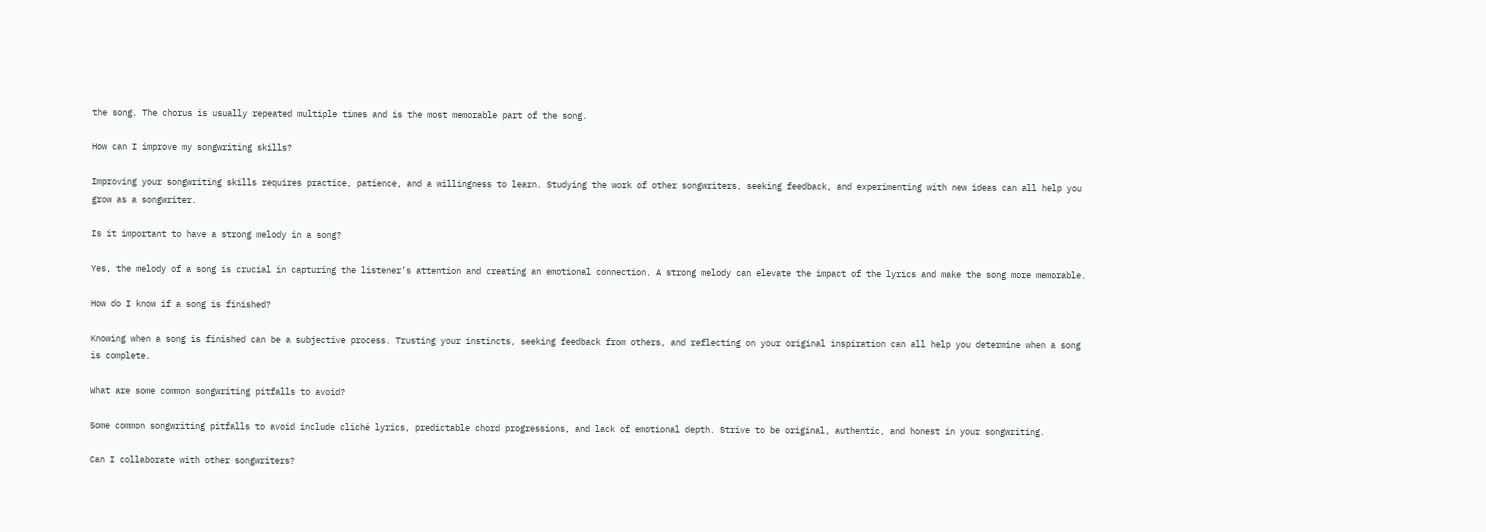the song. The chorus is usually repeated multiple times and is the most memorable part of the song.

How can I improve my songwriting skills?

Improving your songwriting skills requires practice, patience, and a willingness to learn. Studying the work of other songwriters, seeking feedback, and experimenting with new ideas can all help you grow as a songwriter.

Is it important to have a strong melody in a song?

Yes, the melody of a song is crucial in capturing the listener’s attention and creating an emotional connection. A strong melody can elevate the impact of the lyrics and make the song more memorable.

How do I know if a song is finished?

Knowing when a song is finished can be a subjective process. Trusting your instincts, seeking feedback from others, and reflecting on your original inspiration can all help you determine when a song is complete.

What are some common songwriting pitfalls to avoid?

Some common songwriting pitfalls to avoid include cliché lyrics, predictable chord progressions, and lack of emotional depth. Strive to be original, authentic, and honest in your songwriting.

Can I collaborate with other songwriters?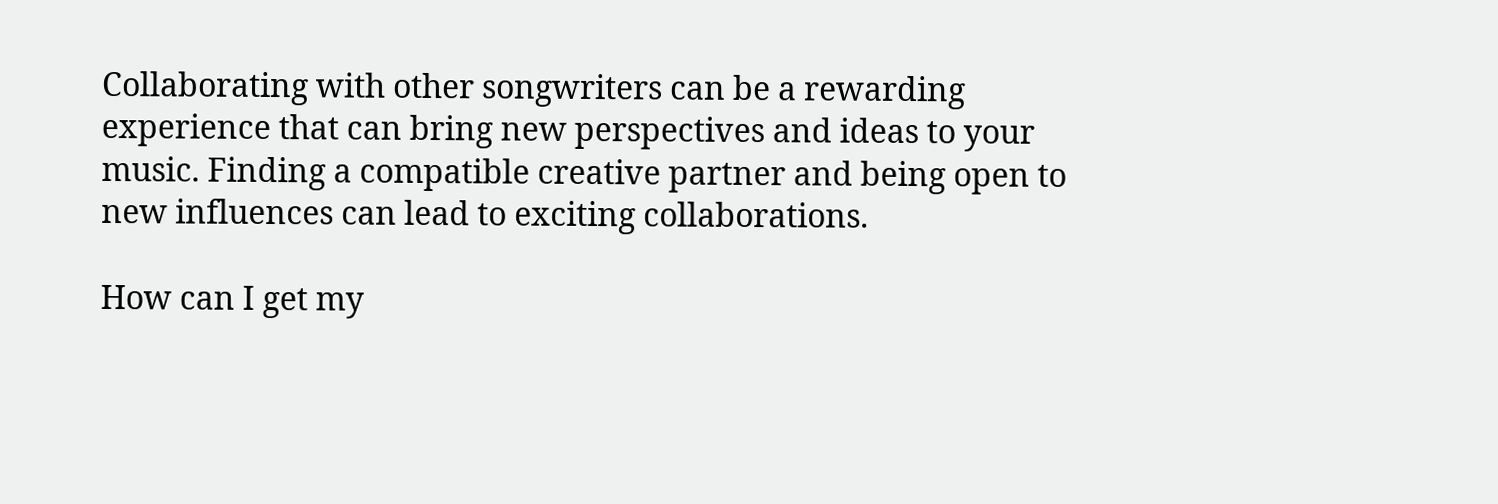Collaborating with other songwriters can be a rewarding experience that can bring new perspectives and ideas to your music. Finding a compatible creative partner and being open to new influences can lead to exciting collaborations.

How can I get my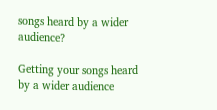songs heard by a wider audience?

Getting your songs heard by a wider audience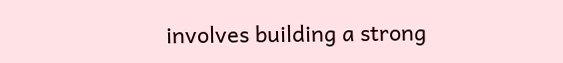involves building a strong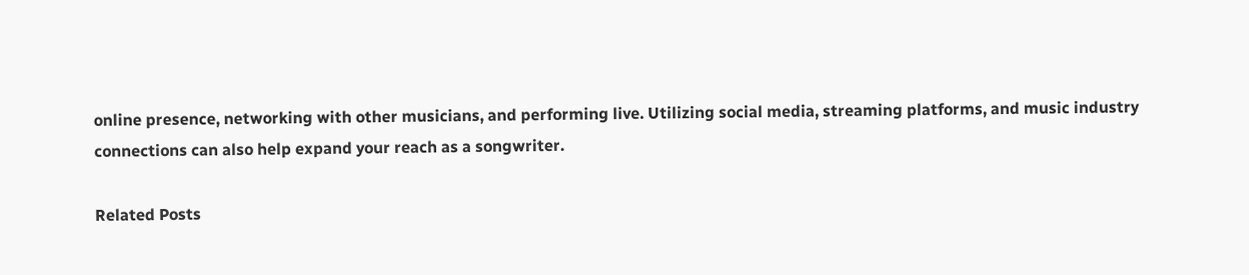online presence, networking with other musicians, and performing live. Utilizing social media, streaming platforms, and music industry connections can also help expand your reach as a songwriter.

Related Posts